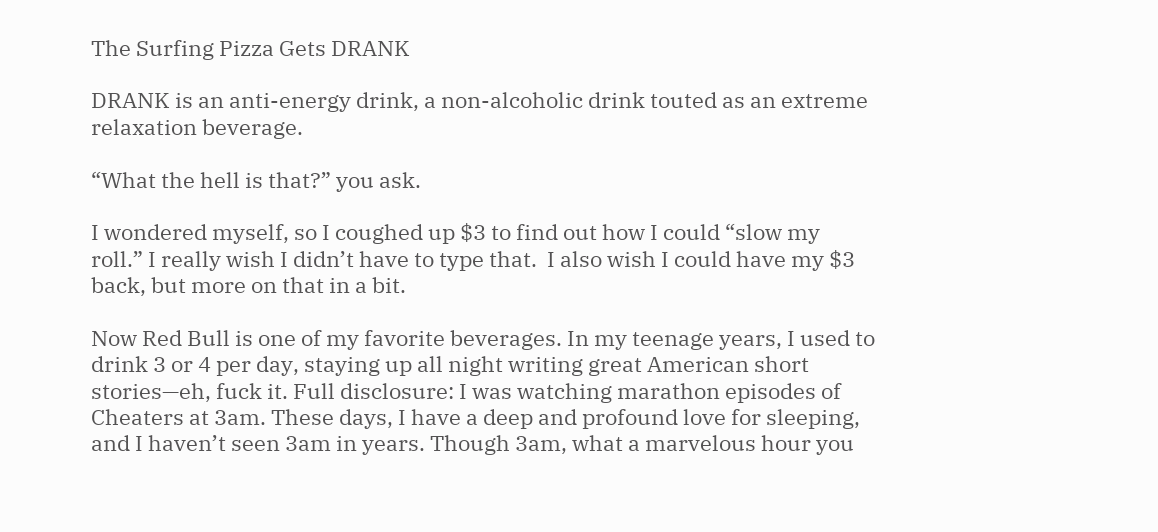The Surfing Pizza Gets DRANK

DRANK is an anti-energy drink, a non-alcoholic drink touted as an extreme relaxation beverage.

“What the hell is that?” you ask.

I wondered myself, so I coughed up $3 to find out how I could “slow my roll.” I really wish I didn’t have to type that.  I also wish I could have my $3 back, but more on that in a bit.

Now Red Bull is one of my favorite beverages. In my teenage years, I used to drink 3 or 4 per day, staying up all night writing great American short stories—eh, fuck it. Full disclosure: I was watching marathon episodes of Cheaters at 3am. These days, I have a deep and profound love for sleeping, and I haven’t seen 3am in years. Though 3am, what a marvelous hour you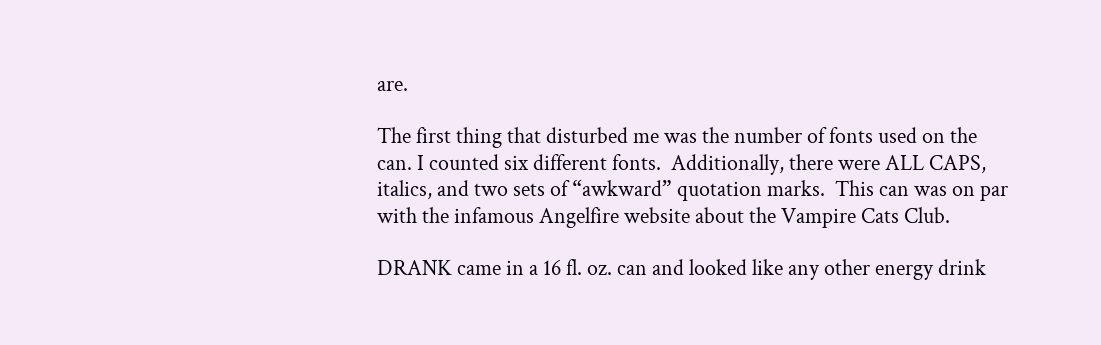are.

The first thing that disturbed me was the number of fonts used on the can. I counted six different fonts.  Additionally, there were ALL CAPS, italics, and two sets of “awkward” quotation marks.  This can was on par with the infamous Angelfire website about the Vampire Cats Club.

DRANK came in a 16 fl. oz. can and looked like any other energy drink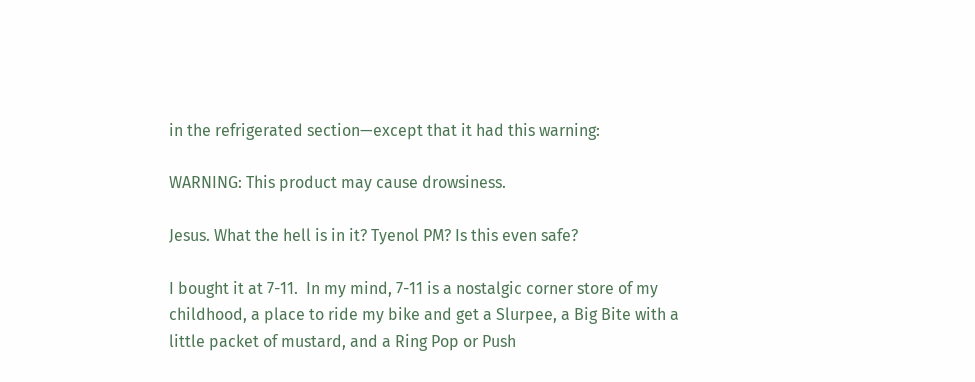in the refrigerated section—except that it had this warning:

WARNING: This product may cause drowsiness.

Jesus. What the hell is in it? Tyenol PM? Is this even safe?

I bought it at 7-11.  In my mind, 7-11 is a nostalgic corner store of my childhood, a place to ride my bike and get a Slurpee, a Big Bite with a little packet of mustard, and a Ring Pop or Push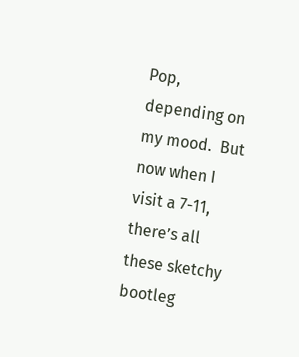Pop, depending on my mood.  But now when I visit a 7-11, there’s all these sketchy bootleg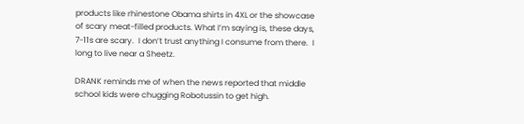products like rhinestone Obama shirts in 4XL or the showcase of scary meat-filled products. What I’m saying is, these days, 7-11s are scary.  I don’t trust anything I consume from there.  I long to live near a Sheetz.

DRANK reminds me of when the news reported that middle school kids were chugging Robotussin to get high.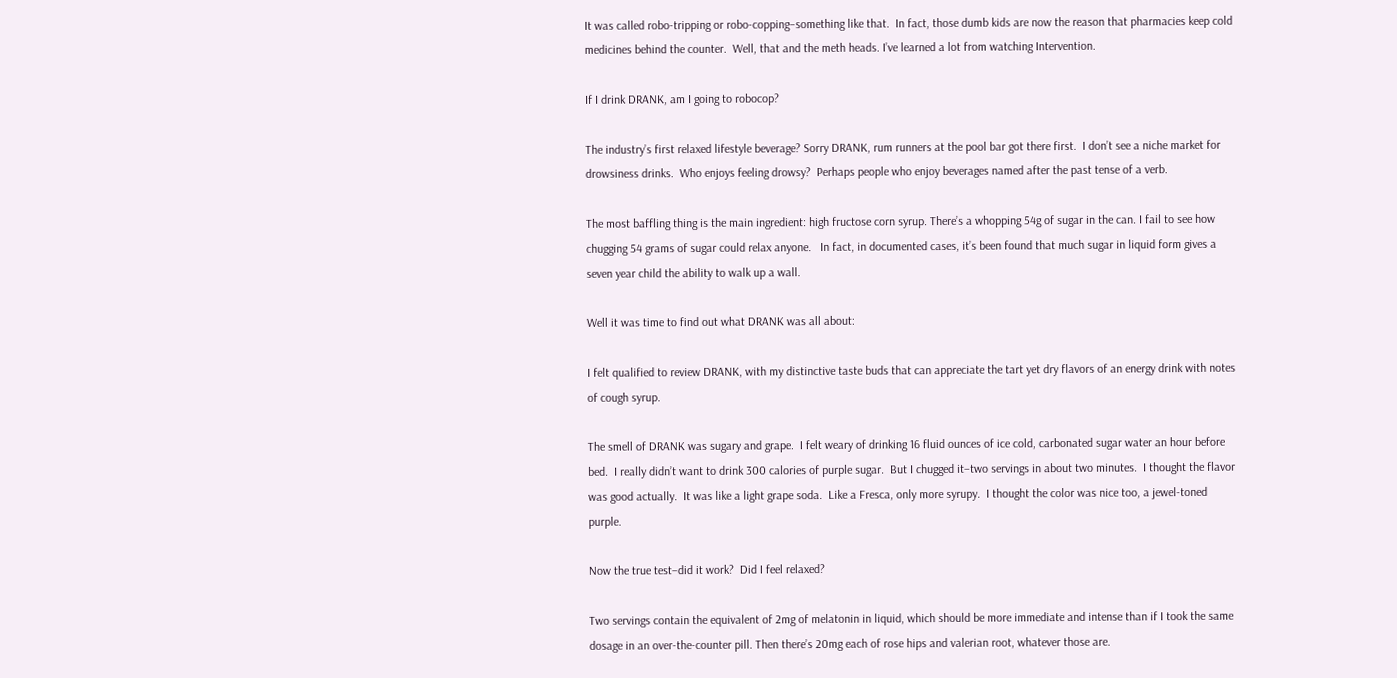It was called robo-tripping or robo-copping–something like that.  In fact, those dumb kids are now the reason that pharmacies keep cold medicines behind the counter.  Well, that and the meth heads. I’ve learned a lot from watching Intervention.

If I drink DRANK, am I going to robocop?

The industry’s first relaxed lifestyle beverage? Sorry DRANK, rum runners at the pool bar got there first.  I don’t see a niche market for drowsiness drinks.  Who enjoys feeling drowsy?  Perhaps people who enjoy beverages named after the past tense of a verb.

The most baffling thing is the main ingredient: high fructose corn syrup. There’s a whopping 54g of sugar in the can. I fail to see how chugging 54 grams of sugar could relax anyone.   In fact, in documented cases, it’s been found that much sugar in liquid form gives a seven year child the ability to walk up a wall.

Well it was time to find out what DRANK was all about:

I felt qualified to review DRANK, with my distinctive taste buds that can appreciate the tart yet dry flavors of an energy drink with notes of cough syrup.

The smell of DRANK was sugary and grape.  I felt weary of drinking 16 fluid ounces of ice cold, carbonated sugar water an hour before bed.  I really didn’t want to drink 300 calories of purple sugar.  But I chugged it–two servings in about two minutes.  I thought the flavor was good actually.  It was like a light grape soda.  Like a Fresca, only more syrupy.  I thought the color was nice too, a jewel-toned purple.

Now the true test–did it work?  Did I feel relaxed?

Two servings contain the equivalent of 2mg of melatonin in liquid, which should be more immediate and intense than if I took the same dosage in an over-the-counter pill. Then there’s 20mg each of rose hips and valerian root, whatever those are.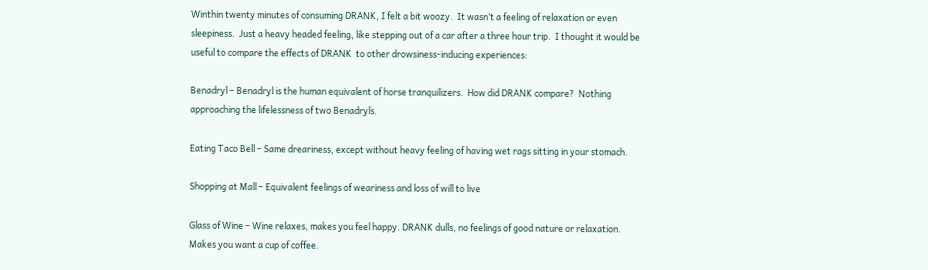Winthin twenty minutes of consuming DRANK, I felt a bit woozy.  It wasn’t a feeling of relaxation or even sleepiness.  Just a heavy headed feeling, like stepping out of a car after a three hour trip.  I thought it would be useful to compare the effects of DRANK  to other drowsiness-inducing experiences:

Benadryl – Benadryl is the human equivalent of horse tranquilizers.  How did DRANK compare?  Nothing approaching the lifelessness of two Benadryls.

Eating Taco Bell – Same dreariness, except without heavy feeling of having wet rags sitting in your stomach.

Shopping at Mall – Equivalent feelings of weariness and loss of will to live

Glass of Wine – Wine relaxes, makes you feel happy. DRANK dulls, no feelings of good nature or relaxation.  Makes you want a cup of coffee.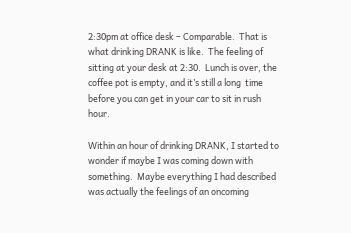2:30pm at office desk – Comparable.  That is what drinking DRANK is like.  The feeling of sitting at your desk at 2:30.  Lunch is over, the coffee pot is empty, and it’s still a long  time before you can get in your car to sit in rush hour.

Within an hour of drinking DRANK, I started to wonder if maybe I was coming down with something.  Maybe everything I had described was actually the feelings of an oncoming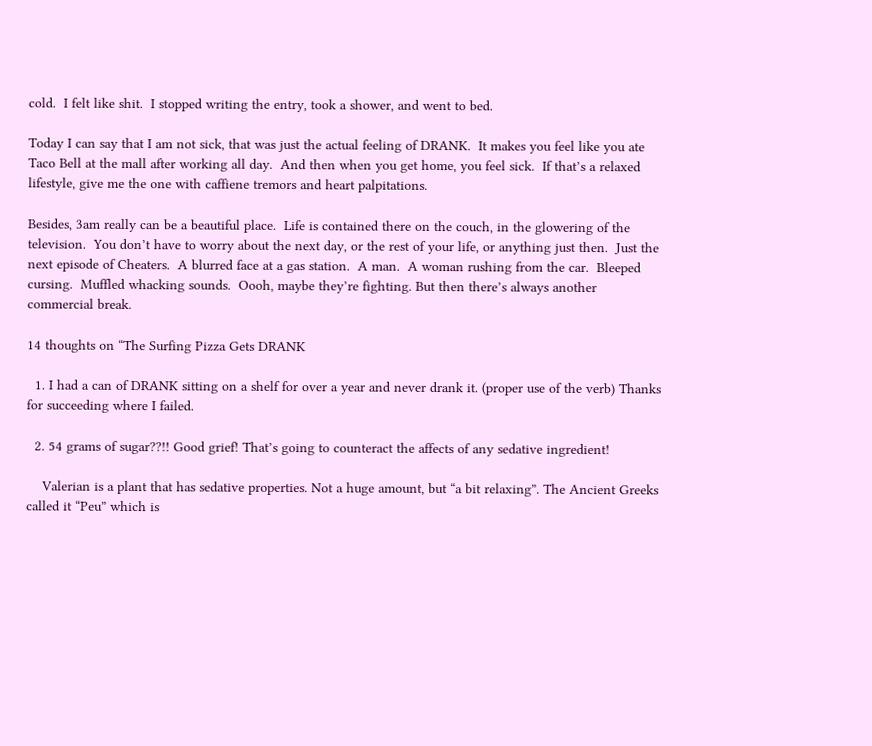cold.  I felt like shit.  I stopped writing the entry, took a shower, and went to bed.

Today I can say that I am not sick, that was just the actual feeling of DRANK.  It makes you feel like you ate Taco Bell at the mall after working all day.  And then when you get home, you feel sick.  If that’s a relaxed lifestyle, give me the one with caffiene tremors and heart palpitations.

Besides, 3am really can be a beautiful place.  Life is contained there on the couch, in the glowering of the television.  You don’t have to worry about the next day, or the rest of your life, or anything just then.  Just the next episode of Cheaters.  A blurred face at a gas station.  A man.  A woman rushing from the car.  Bleeped cursing.  Muffled whacking sounds.  Oooh, maybe they’re fighting. But then there’s always another commercial break.

14 thoughts on “The Surfing Pizza Gets DRANK

  1. I had a can of DRANK sitting on a shelf for over a year and never drank it. (proper use of the verb) Thanks for succeeding where I failed.

  2. 54 grams of sugar??!! Good grief! That’s going to counteract the affects of any sedative ingredient!

    Valerian is a plant that has sedative properties. Not a huge amount, but “a bit relaxing”. The Ancient Greeks called it “Peu” which is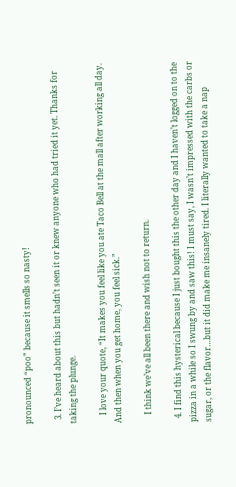pronounced “poo” because it smells so nasty!

  3. I’ve heard about this but hadn’t seen it or knew anyone who had tried it yet. Thanks for taking the plunge.

    I love your quote, “It makes you feel like you ate Taco Bell at the mall after working all day. And then when you get home, you feel sick.”

    I think we’ve all been there and wish not to return.

  4. I find this hysterical because I just bought this the other day and I haven’t logged on to the pizza in a while so I swung by and saw this! I must say, I wasn’t impressed with the carbs or sugar, or the flavor…but it did make me insanely tired. I literally wanted to take a nap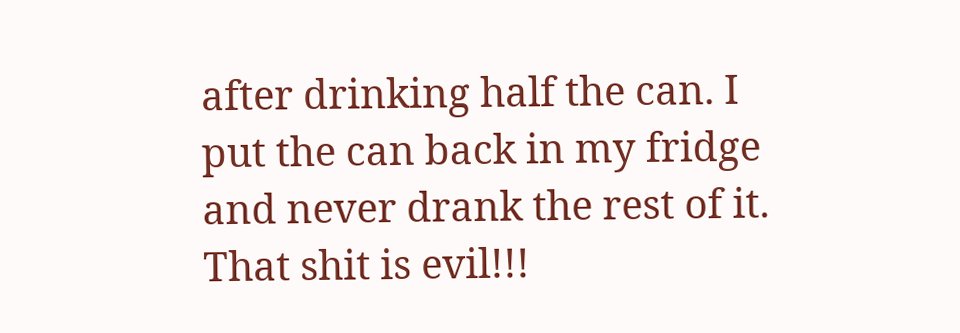after drinking half the can. I put the can back in my fridge and never drank the rest of it. That shit is evil!!!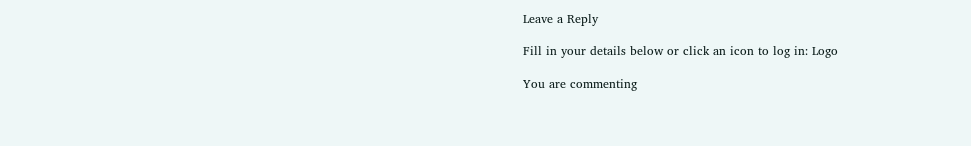Leave a Reply

Fill in your details below or click an icon to log in: Logo

You are commenting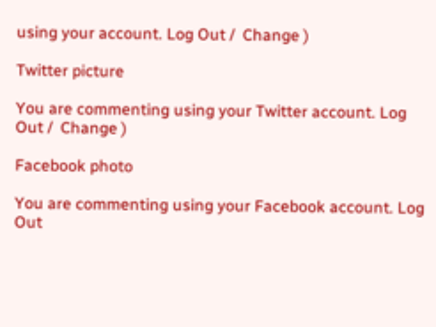using your account. Log Out /  Change )

Twitter picture

You are commenting using your Twitter account. Log Out /  Change )

Facebook photo

You are commenting using your Facebook account. Log Out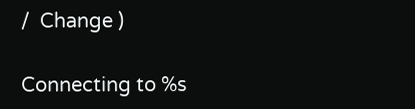/  Change )

Connecting to %s